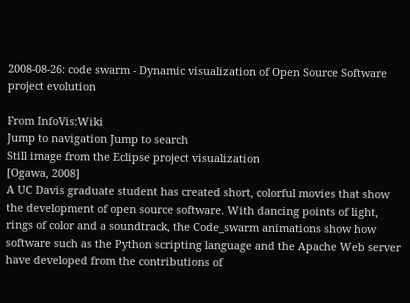2008-08-26: code swarm - Dynamic visualization of Open Source Software project evolution

From InfoVis:Wiki
Jump to navigation Jump to search
Still image from the Eclipse project visualization
[Ogawa, 2008]
A UC Davis graduate student has created short, colorful movies that show the development of open source software. With dancing points of light, rings of color and a soundtrack, the Code_swarm animations show how software such as the Python scripting language and the Apache Web server have developed from the contributions of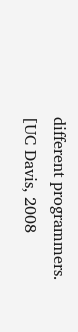different programmers.
[UC Davis, 2008